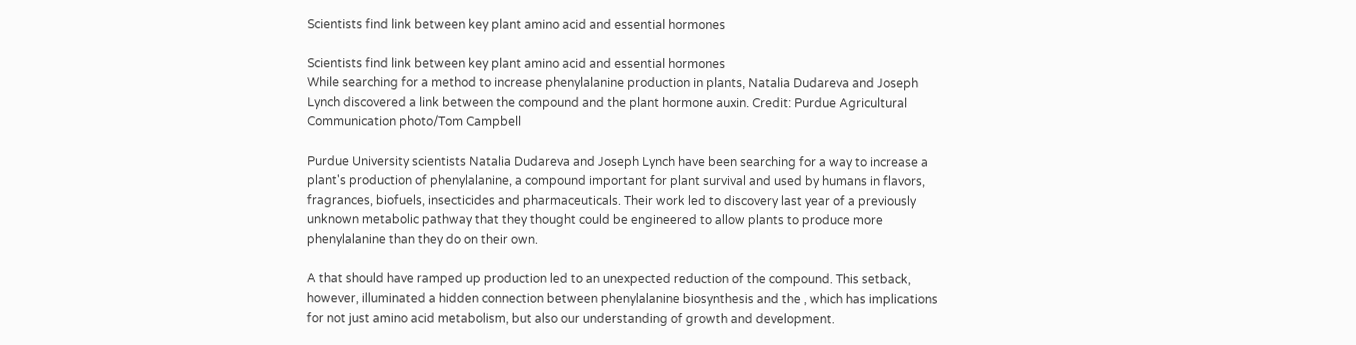Scientists find link between key plant amino acid and essential hormones

Scientists find link between key plant amino acid and essential hormones
While searching for a method to increase phenylalanine production in plants, Natalia Dudareva and Joseph Lynch discovered a link between the compound and the plant hormone auxin. Credit: Purdue Agricultural Communication photo/Tom Campbell

Purdue University scientists Natalia Dudareva and Joseph Lynch have been searching for a way to increase a plant's production of phenylalanine, a compound important for plant survival and used by humans in flavors, fragrances, biofuels, insecticides and pharmaceuticals. Their work led to discovery last year of a previously unknown metabolic pathway that they thought could be engineered to allow plants to produce more phenylalanine than they do on their own.

A that should have ramped up production led to an unexpected reduction of the compound. This setback, however, illuminated a hidden connection between phenylalanine biosynthesis and the , which has implications for not just amino acid metabolism, but also our understanding of growth and development.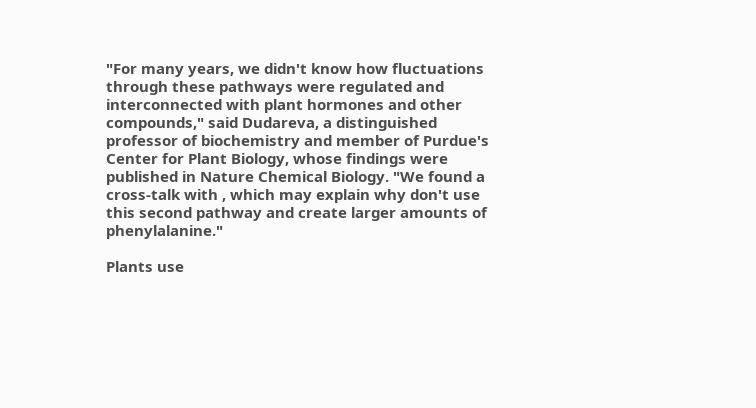"For many years, we didn't know how fluctuations through these pathways were regulated and interconnected with plant hormones and other compounds," said Dudareva, a distinguished professor of biochemistry and member of Purdue's Center for Plant Biology, whose findings were published in Nature Chemical Biology. "We found a cross-talk with , which may explain why don't use this second pathway and create larger amounts of phenylalanine."

Plants use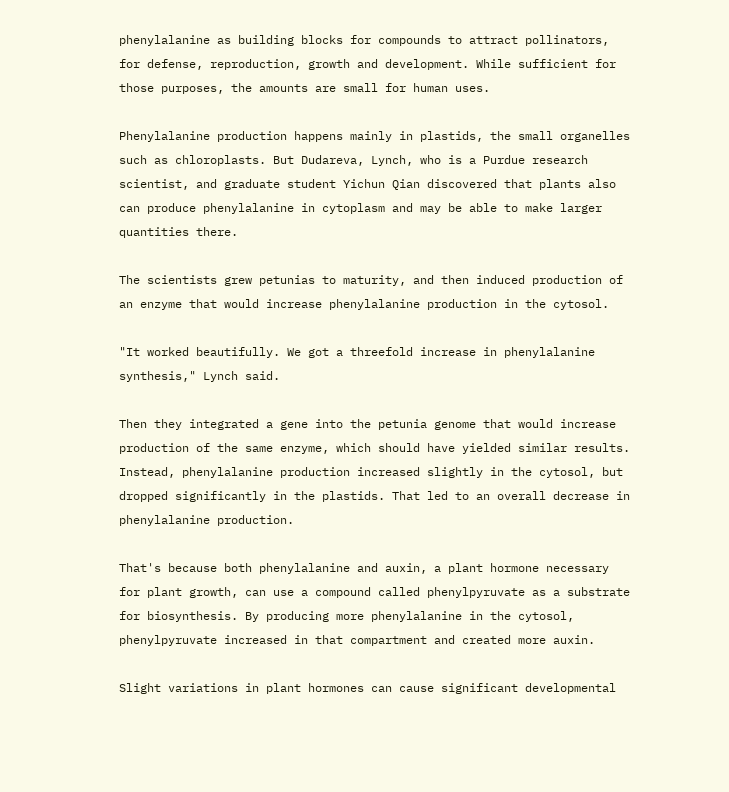phenylalanine as building blocks for compounds to attract pollinators, for defense, reproduction, growth and development. While sufficient for those purposes, the amounts are small for human uses.

Phenylalanine production happens mainly in plastids, the small organelles such as chloroplasts. But Dudareva, Lynch, who is a Purdue research scientist, and graduate student Yichun Qian discovered that plants also can produce phenylalanine in cytoplasm and may be able to make larger quantities there.

The scientists grew petunias to maturity, and then induced production of an enzyme that would increase phenylalanine production in the cytosol.

"It worked beautifully. We got a threefold increase in phenylalanine synthesis," Lynch said.

Then they integrated a gene into the petunia genome that would increase production of the same enzyme, which should have yielded similar results. Instead, phenylalanine production increased slightly in the cytosol, but dropped significantly in the plastids. That led to an overall decrease in phenylalanine production.

That's because both phenylalanine and auxin, a plant hormone necessary for plant growth, can use a compound called phenylpyruvate as a substrate for biosynthesis. By producing more phenylalanine in the cytosol, phenylpyruvate increased in that compartment and created more auxin.

Slight variations in plant hormones can cause significant developmental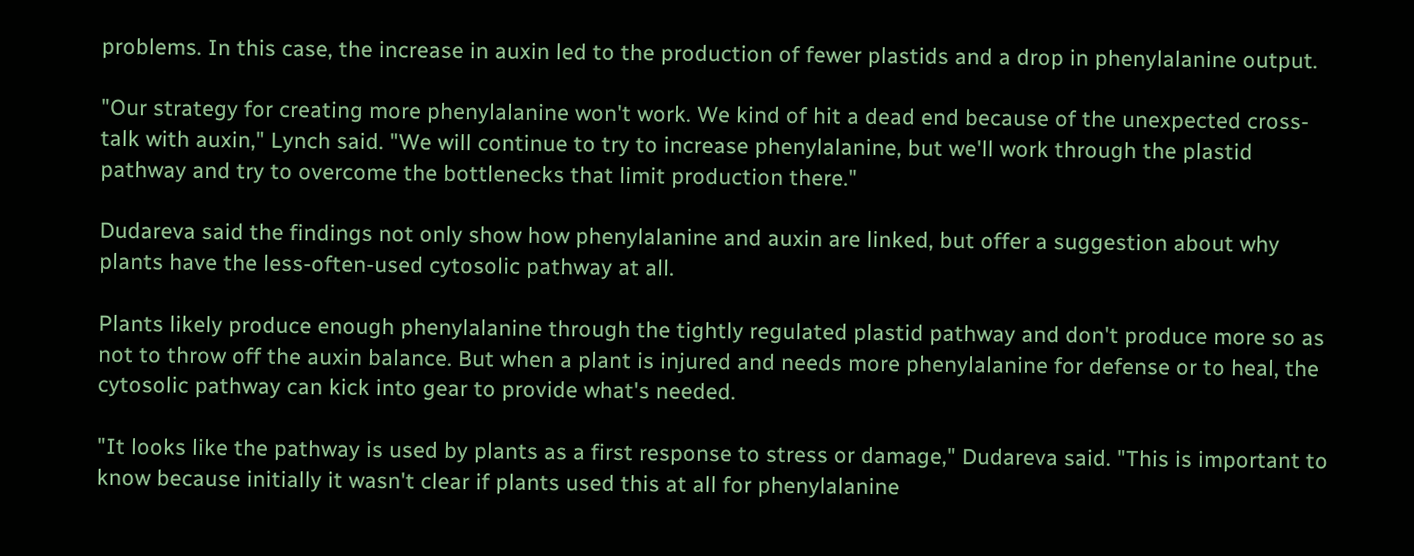problems. In this case, the increase in auxin led to the production of fewer plastids and a drop in phenylalanine output.

"Our strategy for creating more phenylalanine won't work. We kind of hit a dead end because of the unexpected cross-talk with auxin," Lynch said. "We will continue to try to increase phenylalanine, but we'll work through the plastid pathway and try to overcome the bottlenecks that limit production there."

Dudareva said the findings not only show how phenylalanine and auxin are linked, but offer a suggestion about why plants have the less-often-used cytosolic pathway at all.

Plants likely produce enough phenylalanine through the tightly regulated plastid pathway and don't produce more so as not to throw off the auxin balance. But when a plant is injured and needs more phenylalanine for defense or to heal, the cytosolic pathway can kick into gear to provide what's needed.

"It looks like the pathway is used by plants as a first response to stress or damage," Dudareva said. "This is important to know because initially it wasn't clear if plants used this at all for phenylalanine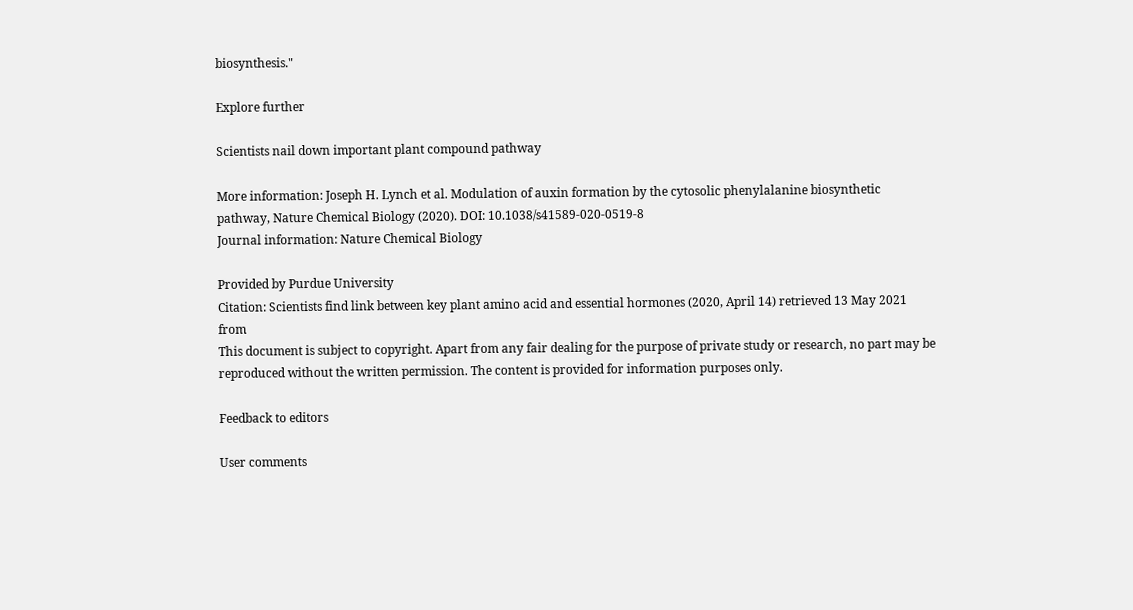biosynthesis."

Explore further

Scientists nail down important plant compound pathway

More information: Joseph H. Lynch et al. Modulation of auxin formation by the cytosolic phenylalanine biosynthetic pathway, Nature Chemical Biology (2020). DOI: 10.1038/s41589-020-0519-8
Journal information: Nature Chemical Biology

Provided by Purdue University
Citation: Scientists find link between key plant amino acid and essential hormones (2020, April 14) retrieved 13 May 2021 from
This document is subject to copyright. Apart from any fair dealing for the purpose of private study or research, no part may be reproduced without the written permission. The content is provided for information purposes only.

Feedback to editors

User comments